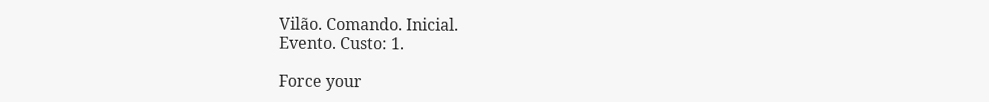Vilão. Comando. Inicial.
Evento. Custo: 1.

Force your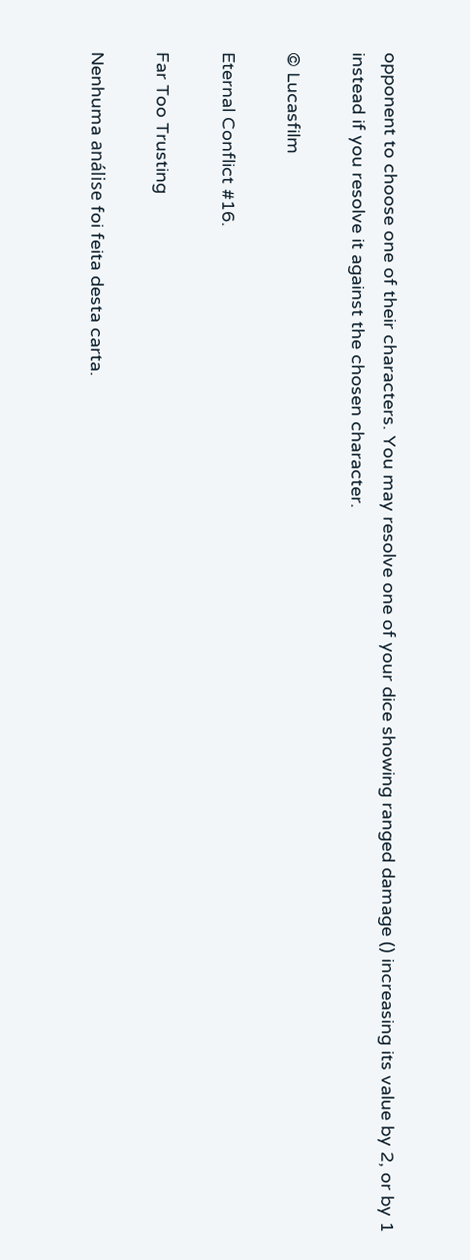opponent to choose one of their characters. You may resolve one of your dice showing ranged damage () increasing its value by 2, or by 1 instead if you resolve it against the chosen character.

© Lucasfilm

Eternal Conflict #16.

Far Too Trusting

Nenhuma análise foi feita desta carta.